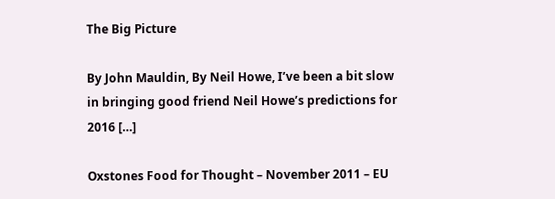The Big Picture

By John Mauldin, By Neil Howe, I’ve been a bit slow in bringing good friend Neil Howe’s predictions for 2016 […]

Oxstones Food for Thought – November 2011 – EU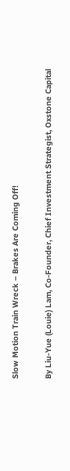Slow Motion Train Wreck – Brakes Are Coming Off!

By Liu-Yue (Louie) Lam, Co-Founder, Chief Investment Strategist, Oxstone Capital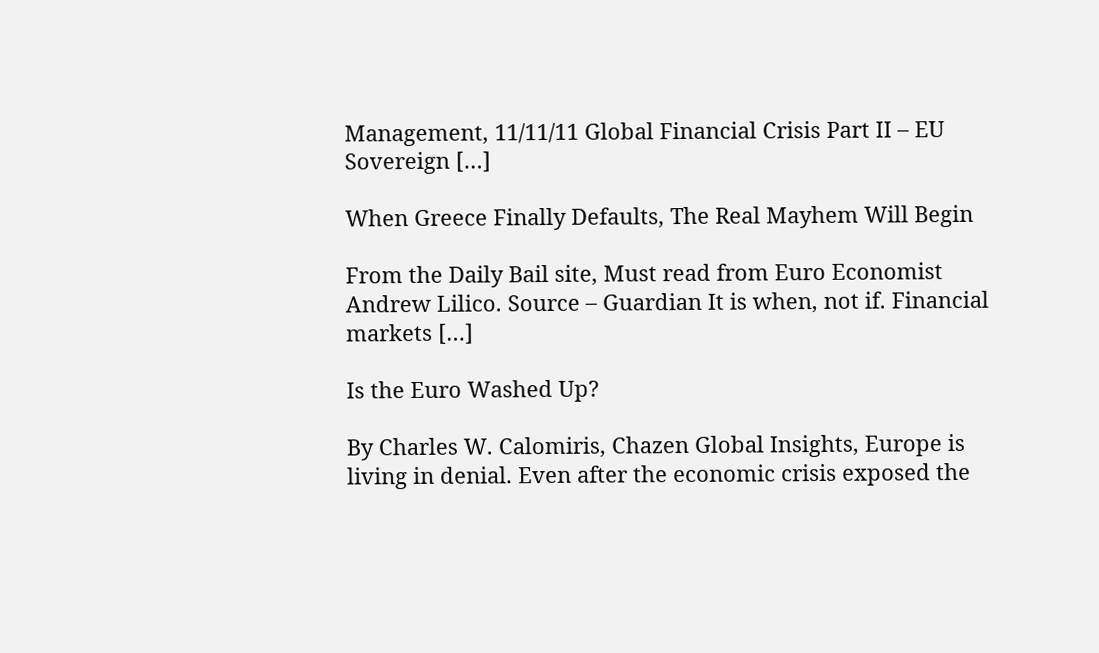Management, 11/11/11 Global Financial Crisis Part II – EU Sovereign […]

When Greece Finally Defaults, The Real Mayhem Will Begin

From the Daily Bail site, Must read from Euro Economist Andrew Lilico. Source – Guardian It is when, not if. Financial markets […]

Is the Euro Washed Up?

By Charles W. Calomiris, Chazen Global Insights, Europe is living in denial. Even after the economic crisis exposed the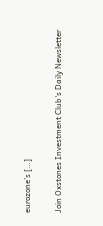eurozone’s […]

Join Oxstones Investment Club's Daily Newsletter